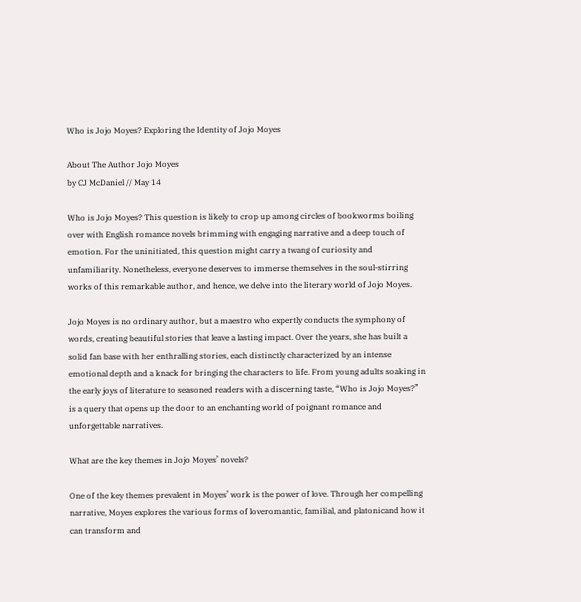Who is Jojo Moyes? Exploring the Identity of Jojo Moyes

About The Author Jojo Moyes
by CJ McDaniel // May 14

Who is Jojo Moyes? This question is likely to crop up among circles of bookworms boiling over with English romance novels brimming with engaging narrative and a deep touch of emotion. For the uninitiated, this question might carry a twang of curiosity and unfamiliarity. Nonetheless, everyone deserves to immerse themselves in the soul-stirring works of this remarkable author, and hence, we delve into the literary world of Jojo Moyes.

Jojo Moyes is no ordinary author, but a maestro who expertly conducts the symphony of words, creating beautiful stories that leave a lasting impact. Over the years, she has built a solid fan base with her enthralling stories, each distinctly characterized by an intense emotional depth and a knack for bringing the characters to life. From young adults soaking in the early joys of literature to seasoned readers with a discerning taste, “Who is Jojo Moyes?” is a query that opens up the door to an enchanting world of poignant romance and unforgettable narratives.

What are the key themes in Jojo Moyes’ novels?

One of the key themes prevalent in Moyes’ work is the power of love. Through her compelling narrative, Moyes explores the various forms of loveromantic, familial, and platonicand how it can transform and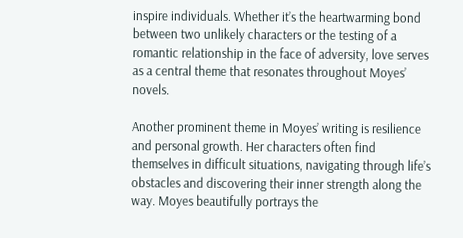inspire individuals. Whether it’s the heartwarming bond between two unlikely characters or the testing of a romantic relationship in the face of adversity, love serves as a central theme that resonates throughout Moyes’ novels.

Another prominent theme in Moyes’ writing is resilience and personal growth. Her characters often find themselves in difficult situations, navigating through life’s obstacles and discovering their inner strength along the way. Moyes beautifully portrays the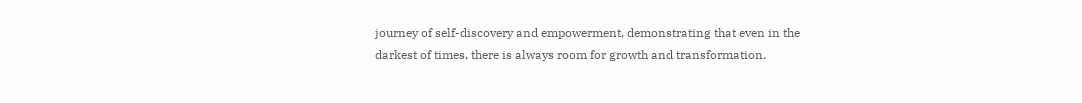journey of self-discovery and empowerment, demonstrating that even in the darkest of times, there is always room for growth and transformation.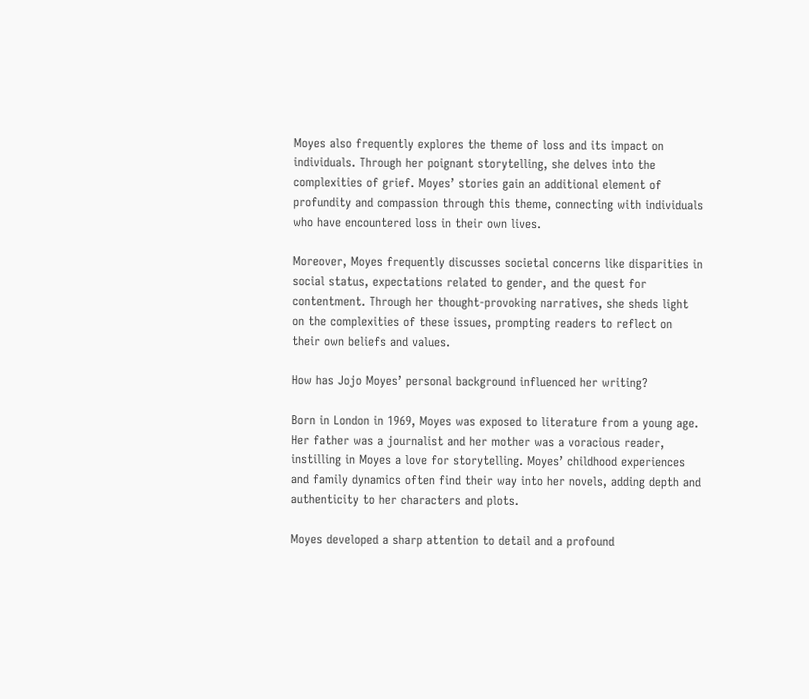Moyes also frequently explores the theme of loss and its impact on individuals. Through her poignant storytelling, she delves into the complexities of grief. Moyes’ stories gain an additional element of profundity and compassion through this theme, connecting with individuals who have encountered loss in their own lives.

Moreover, Moyes frequently discusses societal concerns like disparities in social status, expectations related to gender, and the quest for contentment. Through her thought-provoking narratives, she sheds light on the complexities of these issues, prompting readers to reflect on their own beliefs and values.

How has Jojo Moyes’ personal background influenced her writing?

Born in London in 1969, Moyes was exposed to literature from a young age. Her father was a journalist and her mother was a voracious reader, instilling in Moyes a love for storytelling. Moyes’ childhood experiences and family dynamics often find their way into her novels, adding depth and authenticity to her characters and plots.

Moyes developed a sharp attention to detail and a profound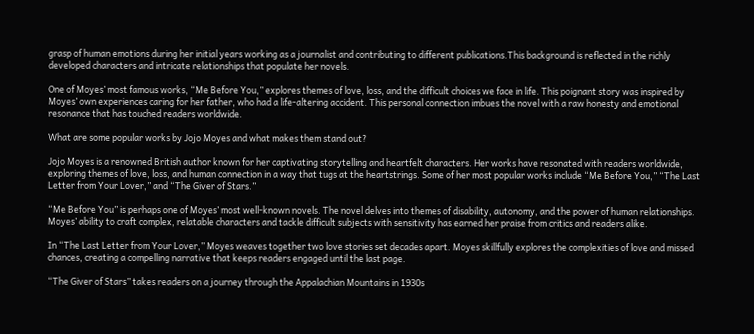grasp of human emotions during her initial years working as a journalist and contributing to different publications.This background is reflected in the richly developed characters and intricate relationships that populate her novels.

One of Moyes’ most famous works, “Me Before You,” explores themes of love, loss, and the difficult choices we face in life. This poignant story was inspired by Moyes’ own experiences caring for her father, who had a life-altering accident. This personal connection imbues the novel with a raw honesty and emotional resonance that has touched readers worldwide.

What are some popular works by Jojo Moyes and what makes them stand out?

Jojo Moyes is a renowned British author known for her captivating storytelling and heartfelt characters. Her works have resonated with readers worldwide, exploring themes of love, loss, and human connection in a way that tugs at the heartstrings. Some of her most popular works include “Me Before You,” “The Last Letter from Your Lover,” and “The Giver of Stars.”

“Me Before You” is perhaps one of Moyes’ most well-known novels. The novel delves into themes of disability, autonomy, and the power of human relationships. Moyes’ ability to craft complex, relatable characters and tackle difficult subjects with sensitivity has earned her praise from critics and readers alike.

In “The Last Letter from Your Lover,” Moyes weaves together two love stories set decades apart. Moyes skillfully explores the complexities of love and missed chances, creating a compelling narrative that keeps readers engaged until the last page.

“The Giver of Stars” takes readers on a journey through the Appalachian Mountains in 1930s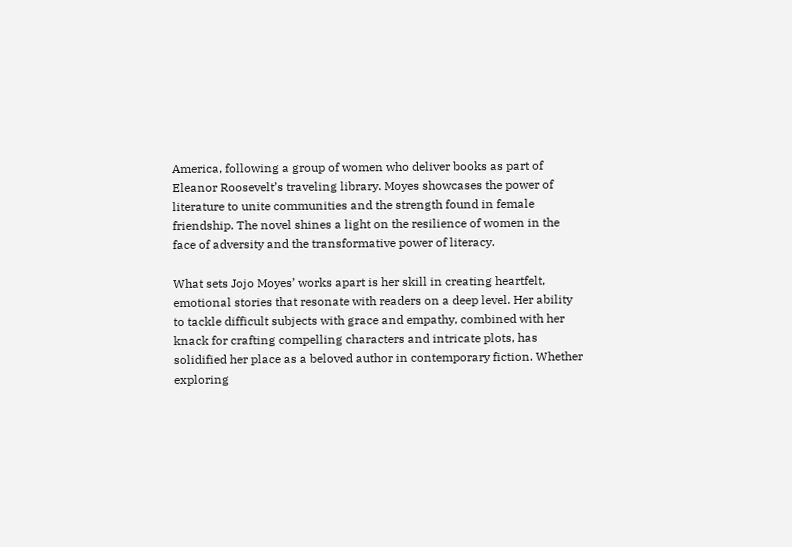America, following a group of women who deliver books as part of Eleanor Roosevelt’s traveling library. Moyes showcases the power of literature to unite communities and the strength found in female friendship. The novel shines a light on the resilience of women in the face of adversity and the transformative power of literacy.

What sets Jojo Moyes’ works apart is her skill in creating heartfelt, emotional stories that resonate with readers on a deep level. Her ability to tackle difficult subjects with grace and empathy, combined with her knack for crafting compelling characters and intricate plots, has solidified her place as a beloved author in contemporary fiction. Whether exploring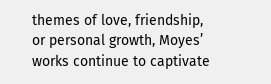themes of love, friendship, or personal growth, Moyes’ works continue to captivate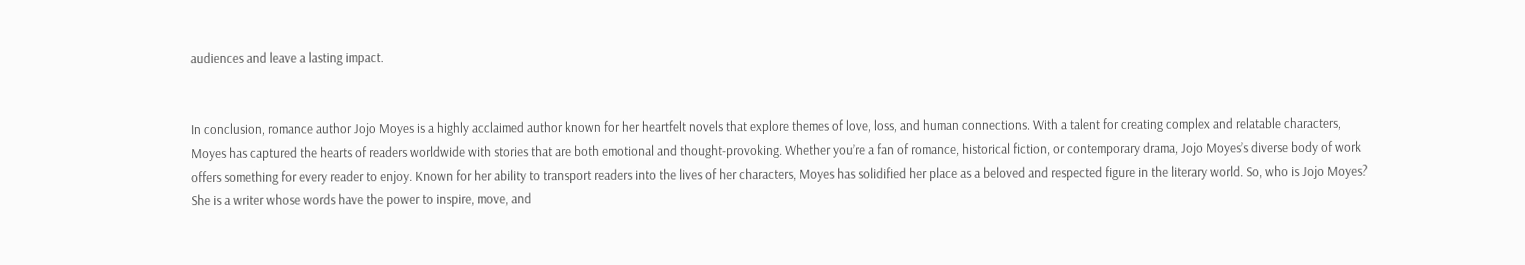audiences and leave a lasting impact.


In conclusion, romance author Jojo Moyes is a highly acclaimed author known for her heartfelt novels that explore themes of love, loss, and human connections. With a talent for creating complex and relatable characters, Moyes has captured the hearts of readers worldwide with stories that are both emotional and thought-provoking. Whether you’re a fan of romance, historical fiction, or contemporary drama, Jojo Moyes’s diverse body of work offers something for every reader to enjoy. Known for her ability to transport readers into the lives of her characters, Moyes has solidified her place as a beloved and respected figure in the literary world. So, who is Jojo Moyes? She is a writer whose words have the power to inspire, move, and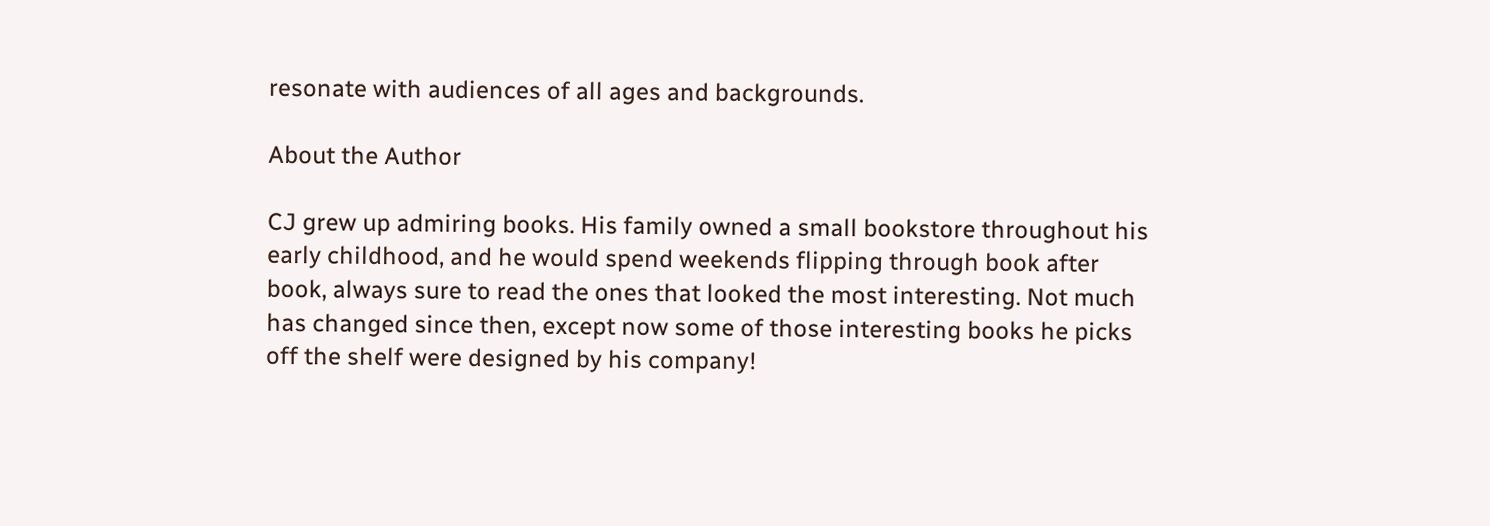resonate with audiences of all ages and backgrounds.

About the Author

CJ grew up admiring books. His family owned a small bookstore throughout his early childhood, and he would spend weekends flipping through book after book, always sure to read the ones that looked the most interesting. Not much has changed since then, except now some of those interesting books he picks off the shelf were designed by his company!